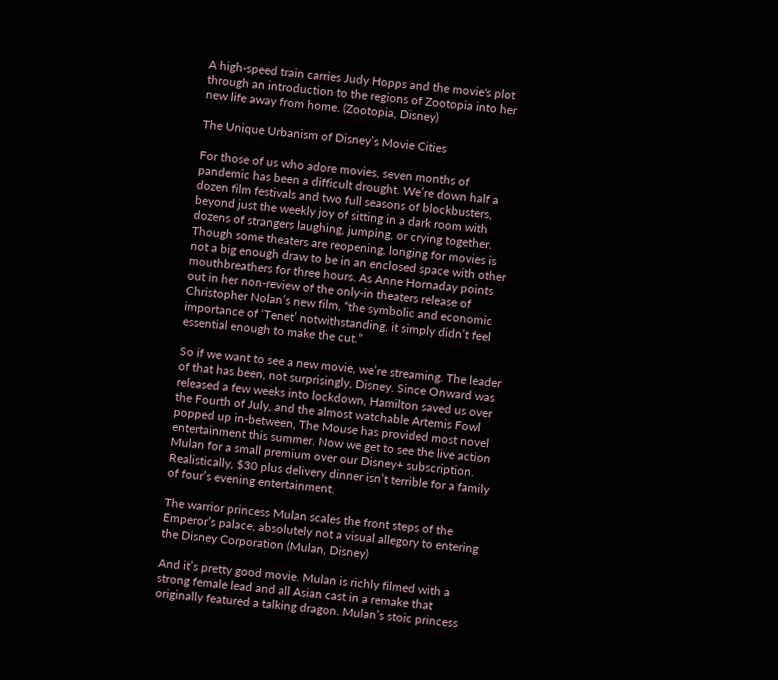A high-speed train carries Judy Hopps and the movie's plot through an introduction to the regions of Zootopia into her new life away from home. (Zootopia, Disney)

The Unique Urbanism of Disney’s Movie Cities

For those of us who adore movies, seven months of pandemic has been a difficult drought. We’re down half a dozen film festivals and two full seasons of blockbusters, beyond just the weekly joy of sitting in a dark room with dozens of strangers laughing, jumping, or crying together. Though some theaters are reopening, longing for movies is not a big enough draw to be in an enclosed space with other mouthbreathers for three hours. As Anne Hornaday points out in her non-review of the only-in theaters release of Christopher Nolan’s new film, “the symbolic and economic importance of ‘Tenet’ notwithstanding, it simply didn’t feel essential enough to make the cut.”

So if we want to see a new movie, we’re streaming. The leader of that has been, not surprisingly, Disney. Since Onward was released a few weeks into lockdown, Hamilton saved us over the Fourth of July, and the almost watchable Artemis Fowl popped up in-between, The Mouse has provided most novel entertainment this summer. Now we get to see the live action Mulan for a small premium over our Disney+ subscription. Realistically, $30 plus delivery dinner isn’t terrible for a family of four’s evening entertainment.

The warrior princess Mulan scales the front steps of the Emperor’s palace, absolutely not a visual allegory to entering the Disney Corporation (Mulan, Disney)

And it’s pretty good movie. Mulan is richly filmed with a strong female lead and all Asian cast in a remake that originally featured a talking dragon. Mulan’s stoic princess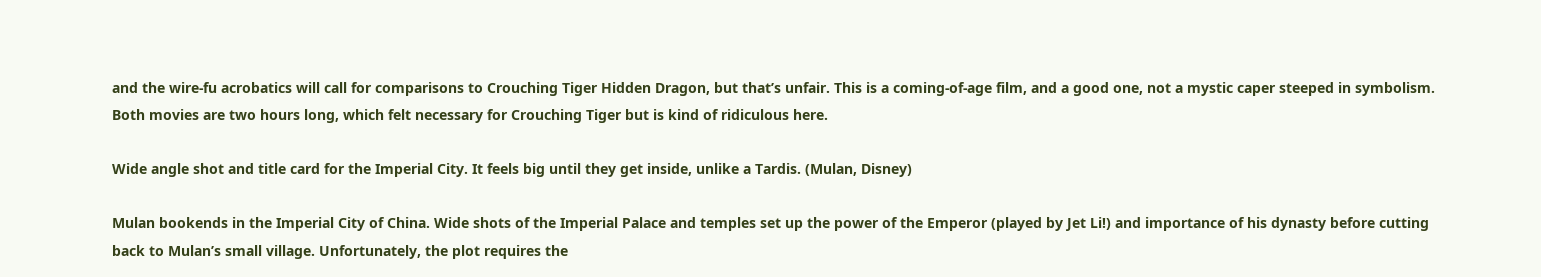and the wire-fu acrobatics will call for comparisons to Crouching Tiger Hidden Dragon, but that’s unfair. This is a coming-of-age film, and a good one, not a mystic caper steeped in symbolism. Both movies are two hours long, which felt necessary for Crouching Tiger but is kind of ridiculous here.

Wide angle shot and title card for the Imperial City. It feels big until they get inside, unlike a Tardis. (Mulan, Disney)

Mulan bookends in the Imperial City of China. Wide shots of the Imperial Palace and temples set up the power of the Emperor (played by Jet Li!) and importance of his dynasty before cutting back to Mulan’s small village. Unfortunately, the plot requires the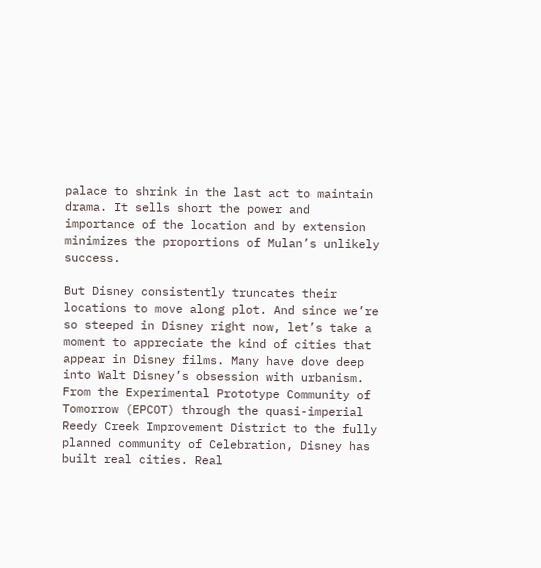palace to shrink in the last act to maintain drama. It sells short the power and importance of the location and by extension minimizes the proportions of Mulan’s unlikely success.

But Disney consistently truncates their locations to move along plot. And since we’re so steeped in Disney right now, let’s take a moment to appreciate the kind of cities that appear in Disney films. Many have dove deep into Walt Disney’s obsession with urbanism. From the Experimental Prototype Community of Tomorrow (EPCOT) through the quasi-imperial Reedy Creek Improvement District to the fully planned community of Celebration, Disney has built real cities. Real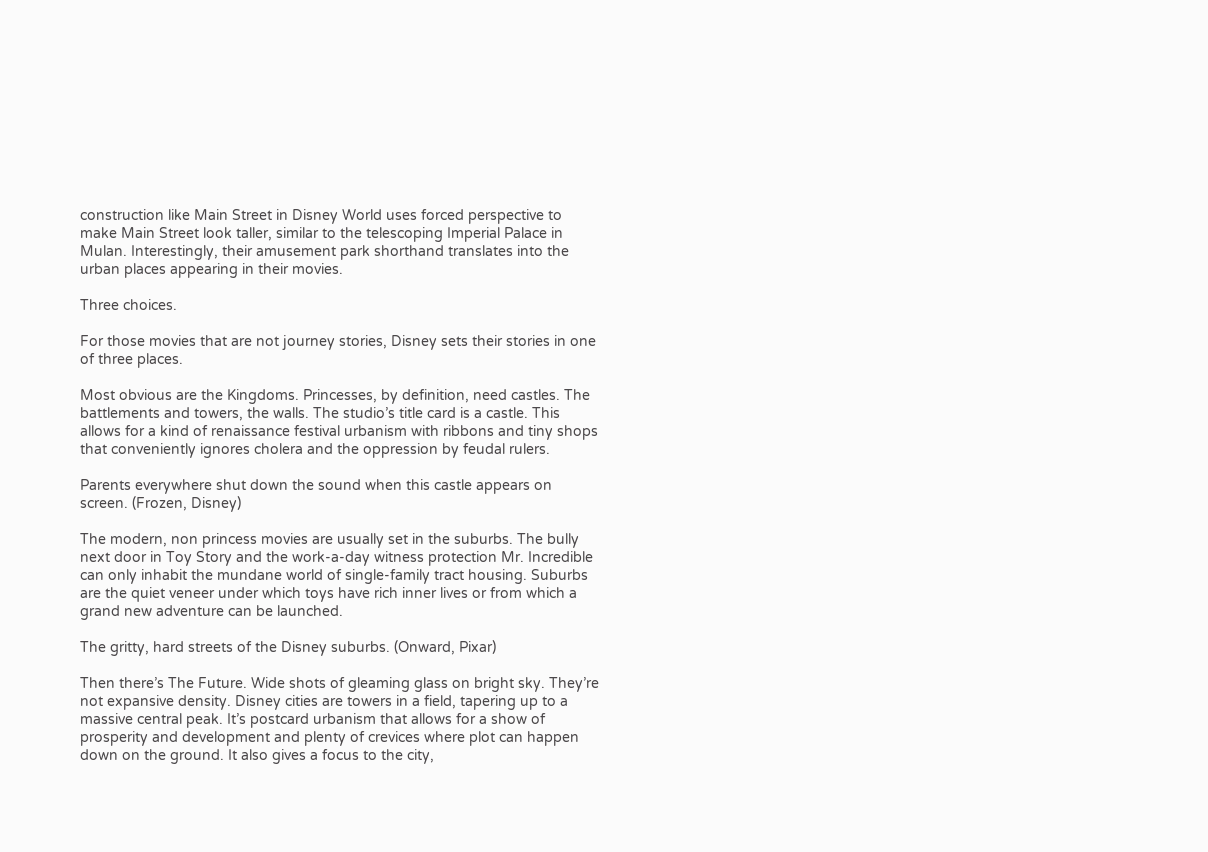construction like Main Street in Disney World uses forced perspective to make Main Street look taller, similar to the telescoping Imperial Palace in Mulan. Interestingly, their amusement park shorthand translates into the urban places appearing in their movies.

Three choices.

For those movies that are not journey stories, Disney sets their stories in one of three places.

Most obvious are the Kingdoms. Princesses, by definition, need castles. The battlements and towers, the walls. The studio’s title card is a castle. This allows for a kind of renaissance festival urbanism with ribbons and tiny shops that conveniently ignores cholera and the oppression by feudal rulers.

Parents everywhere shut down the sound when this castle appears on screen. (Frozen, Disney)

The modern, non princess movies are usually set in the suburbs. The bully next door in Toy Story and the work-a-day witness protection Mr. Incredible can only inhabit the mundane world of single-family tract housing. Suburbs are the quiet veneer under which toys have rich inner lives or from which a grand new adventure can be launched.

The gritty, hard streets of the Disney suburbs. (Onward, Pixar)

Then there’s The Future. Wide shots of gleaming glass on bright sky. They’re not expansive density. Disney cities are towers in a field, tapering up to a massive central peak. It’s postcard urbanism that allows for a show of prosperity and development and plenty of crevices where plot can happen down on the ground. It also gives a focus to the city,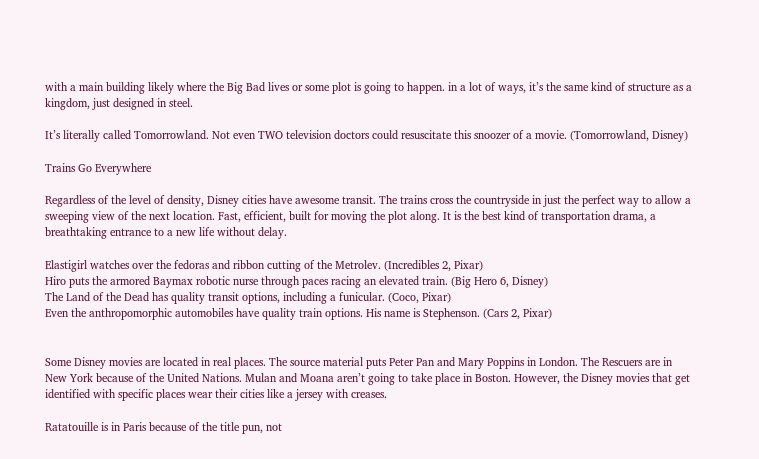with a main building likely where the Big Bad lives or some plot is going to happen. in a lot of ways, it’s the same kind of structure as a kingdom, just designed in steel.

It’s literally called Tomorrowland. Not even TWO television doctors could resuscitate this snoozer of a movie. (Tomorrowland, Disney)

Trains Go Everywhere

Regardless of the level of density, Disney cities have awesome transit. The trains cross the countryside in just the perfect way to allow a sweeping view of the next location. Fast, efficient, built for moving the plot along. It is the best kind of transportation drama, a breathtaking entrance to a new life without delay.

Elastigirl watches over the fedoras and ribbon cutting of the Metrolev. (Incredibles 2, Pixar)
Hiro puts the armored Baymax robotic nurse through paces racing an elevated train. (Big Hero 6, Disney)
The Land of the Dead has quality transit options, including a funicular. (Coco, Pixar)
Even the anthropomorphic automobiles have quality train options. His name is Stephenson. (Cars 2, Pixar)


Some Disney movies are located in real places. The source material puts Peter Pan and Mary Poppins in London. The Rescuers are in New York because of the United Nations. Mulan and Moana aren’t going to take place in Boston. However, the Disney movies that get identified with specific places wear their cities like a jersey with creases.

Ratatouille is in Paris because of the title pun, not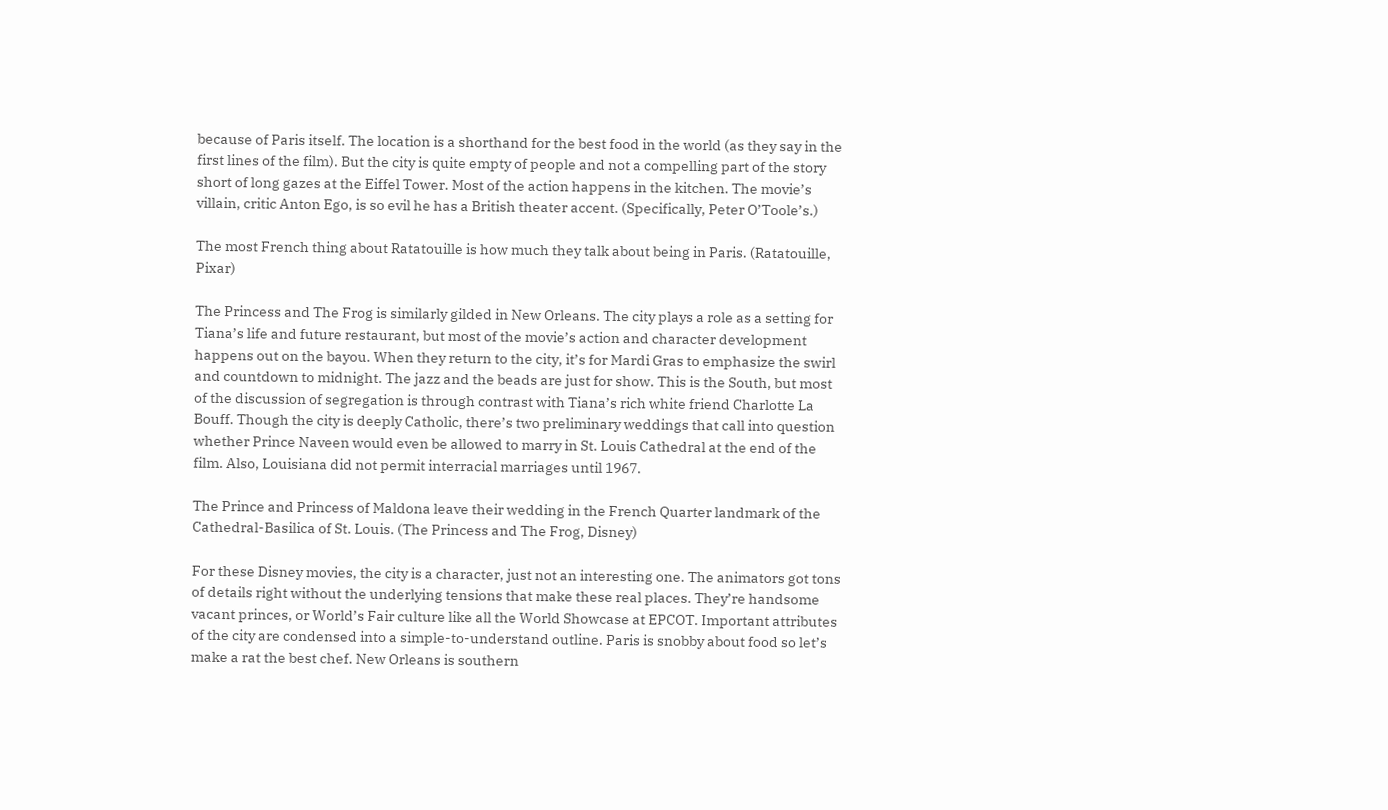because of Paris itself. The location is a shorthand for the best food in the world (as they say in the first lines of the film). But the city is quite empty of people and not a compelling part of the story short of long gazes at the Eiffel Tower. Most of the action happens in the kitchen. The movie’s villain, critic Anton Ego, is so evil he has a British theater accent. (Specifically, Peter O’Toole’s.)

The most French thing about Ratatouille is how much they talk about being in Paris. (Ratatouille, Pixar)

The Princess and The Frog is similarly gilded in New Orleans. The city plays a role as a setting for Tiana’s life and future restaurant, but most of the movie’s action and character development happens out on the bayou. When they return to the city, it’s for Mardi Gras to emphasize the swirl and countdown to midnight. The jazz and the beads are just for show. This is the South, but most of the discussion of segregation is through contrast with Tiana’s rich white friend Charlotte La Bouff. Though the city is deeply Catholic, there’s two preliminary weddings that call into question whether Prince Naveen would even be allowed to marry in St. Louis Cathedral at the end of the film. Also, Louisiana did not permit interracial marriages until 1967.

The Prince and Princess of Maldona leave their wedding in the French Quarter landmark of the Cathedral-Basilica of St. Louis. (The Princess and The Frog, Disney)

For these Disney movies, the city is a character, just not an interesting one. The animators got tons of details right without the underlying tensions that make these real places. They’re handsome vacant princes, or World’s Fair culture like all the World Showcase at EPCOT. Important attributes of the city are condensed into a simple-to-understand outline. Paris is snobby about food so let’s make a rat the best chef. New Orleans is southern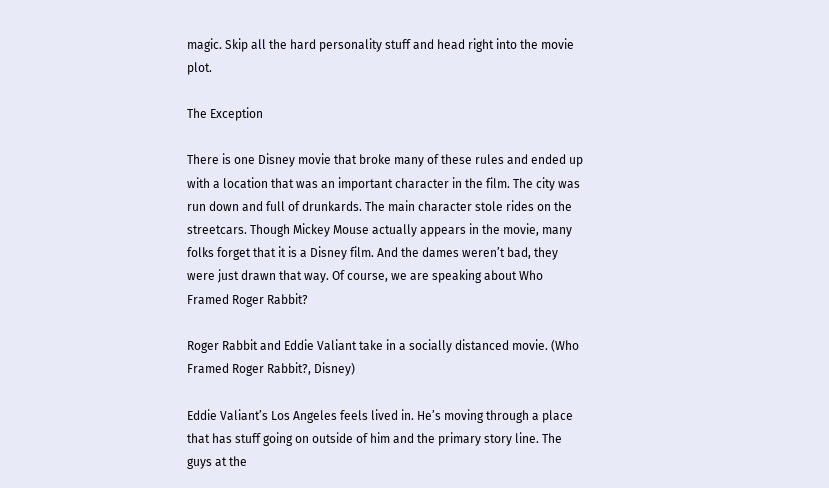magic. Skip all the hard personality stuff and head right into the movie plot.

The Exception

There is one Disney movie that broke many of these rules and ended up with a location that was an important character in the film. The city was run down and full of drunkards. The main character stole rides on the streetcars. Though Mickey Mouse actually appears in the movie, many folks forget that it is a Disney film. And the dames weren’t bad, they were just drawn that way. Of course, we are speaking about Who Framed Roger Rabbit?

Roger Rabbit and Eddie Valiant take in a socially distanced movie. (Who Framed Roger Rabbit?, Disney)

Eddie Valiant’s Los Angeles feels lived in. He’s moving through a place that has stuff going on outside of him and the primary story line. The guys at the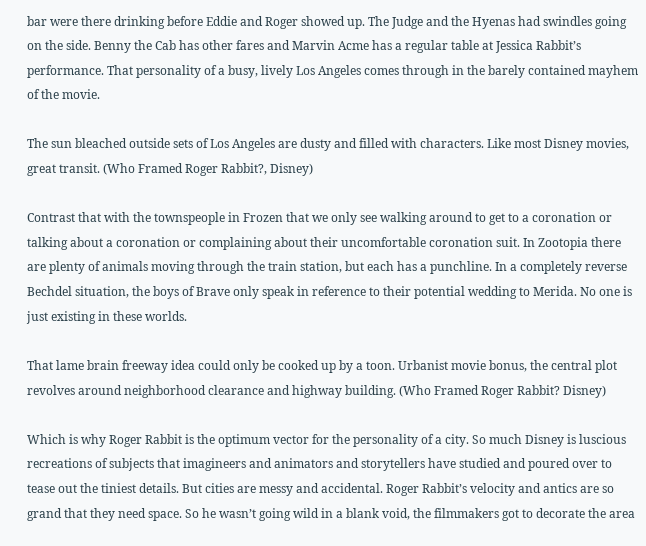bar were there drinking before Eddie and Roger showed up. The Judge and the Hyenas had swindles going on the side. Benny the Cab has other fares and Marvin Acme has a regular table at Jessica Rabbit’s performance. That personality of a busy, lively Los Angeles comes through in the barely contained mayhem of the movie.

The sun bleached outside sets of Los Angeles are dusty and filled with characters. Like most Disney movies, great transit. (Who Framed Roger Rabbit?, Disney)

Contrast that with the townspeople in Frozen that we only see walking around to get to a coronation or talking about a coronation or complaining about their uncomfortable coronation suit. In Zootopia there are plenty of animals moving through the train station, but each has a punchline. In a completely reverse Bechdel situation, the boys of Brave only speak in reference to their potential wedding to Merida. No one is just existing in these worlds.

That lame brain freeway idea could only be cooked up by a toon. Urbanist movie bonus, the central plot revolves around neighborhood clearance and highway building. (Who Framed Roger Rabbit? Disney)

Which is why Roger Rabbit is the optimum vector for the personality of a city. So much Disney is luscious recreations of subjects that imagineers and animators and storytellers have studied and poured over to tease out the tiniest details. But cities are messy and accidental. Roger Rabbit’s velocity and antics are so grand that they need space. So he wasn’t going wild in a blank void, the filmmakers got to decorate the area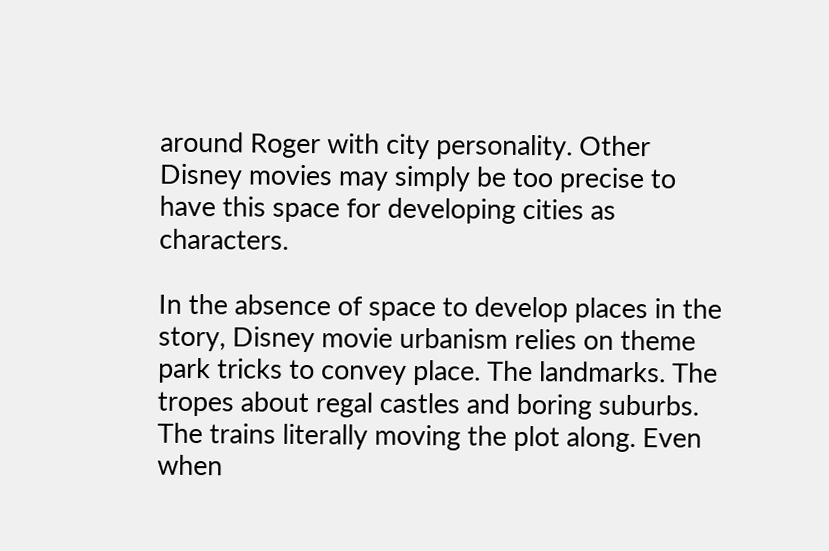around Roger with city personality. Other Disney movies may simply be too precise to have this space for developing cities as characters.

In the absence of space to develop places in the story, Disney movie urbanism relies on theme park tricks to convey place. The landmarks. The tropes about regal castles and boring suburbs. The trains literally moving the plot along. Even when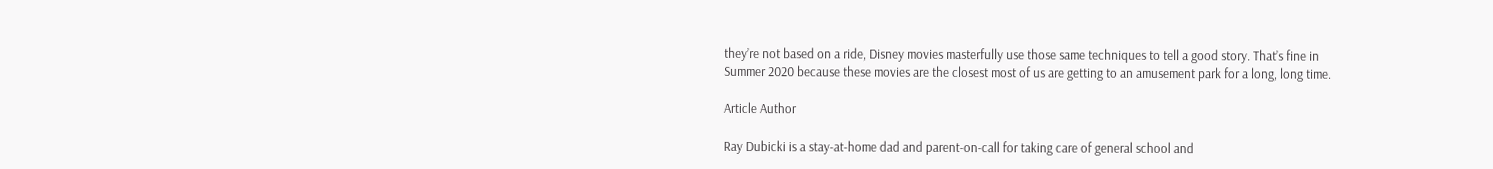they’re not based on a ride, Disney movies masterfully use those same techniques to tell a good story. That’s fine in Summer 2020 because these movies are the closest most of us are getting to an amusement park for a long, long time.

Article Author

Ray Dubicki is a stay-at-home dad and parent-on-call for taking care of general school and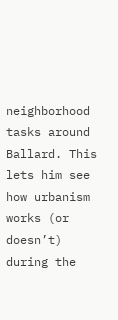neighborhood tasks around Ballard. This lets him see how urbanism works (or doesn’t) during the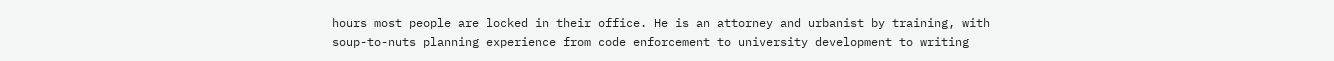hours most people are locked in their office. He is an attorney and urbanist by training, with soup-to-nuts planning experience from code enforcement to university development to writing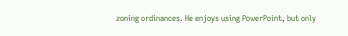zoning ordinances. He enjoys using PowerPoint, but only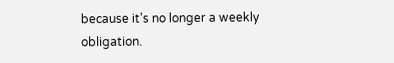because it’s no longer a weekly obligation.